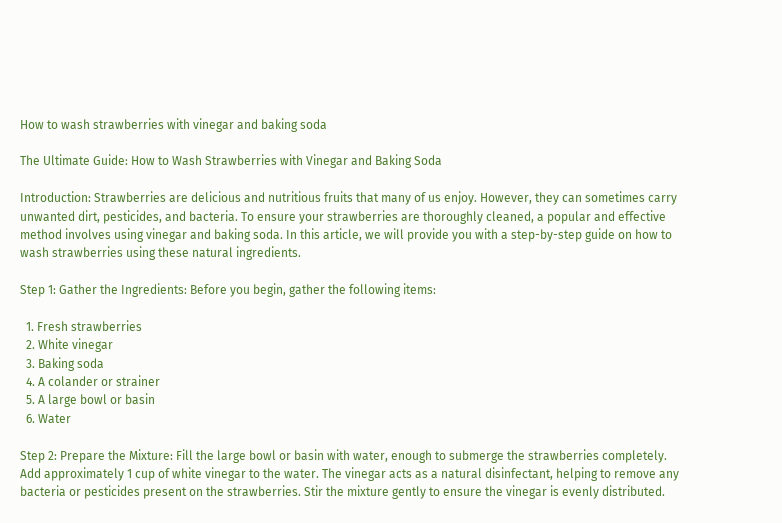How to wash strawberries with vinegar and baking soda

The Ultimate Guide: How to Wash Strawberries with Vinegar and Baking Soda

Introduction: Strawberries are delicious and nutritious fruits that many of us enjoy. However, they can sometimes carry unwanted dirt, pesticides, and bacteria. To ensure your strawberries are thoroughly cleaned, a popular and effective method involves using vinegar and baking soda. In this article, we will provide you with a step-by-step guide on how to wash strawberries using these natural ingredients.

Step 1: Gather the Ingredients: Before you begin, gather the following items:

  1. Fresh strawberries
  2. White vinegar
  3. Baking soda
  4. A colander or strainer
  5. A large bowl or basin
  6. Water

Step 2: Prepare the Mixture: Fill the large bowl or basin with water, enough to submerge the strawberries completely. Add approximately 1 cup of white vinegar to the water. The vinegar acts as a natural disinfectant, helping to remove any bacteria or pesticides present on the strawberries. Stir the mixture gently to ensure the vinegar is evenly distributed.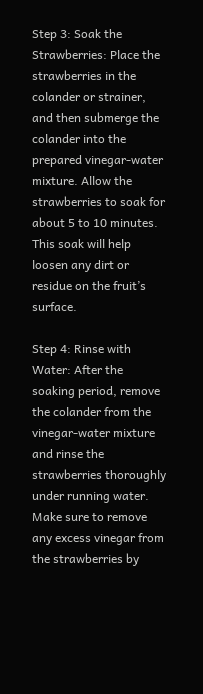Step 3: Soak the Strawberries: Place the strawberries in the colander or strainer, and then submerge the colander into the prepared vinegar-water mixture. Allow the strawberries to soak for about 5 to 10 minutes. This soak will help loosen any dirt or residue on the fruit’s surface.

Step 4: Rinse with Water: After the soaking period, remove the colander from the vinegar-water mixture and rinse the strawberries thoroughly under running water. Make sure to remove any excess vinegar from the strawberries by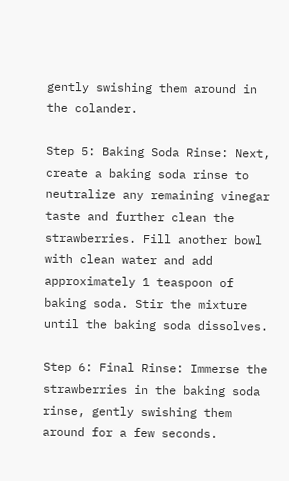gently swishing them around in the colander.

Step 5: Baking Soda Rinse: Next, create a baking soda rinse to neutralize any remaining vinegar taste and further clean the strawberries. Fill another bowl with clean water and add approximately 1 teaspoon of baking soda. Stir the mixture until the baking soda dissolves.

Step 6: Final Rinse: Immerse the strawberries in the baking soda rinse, gently swishing them around for a few seconds.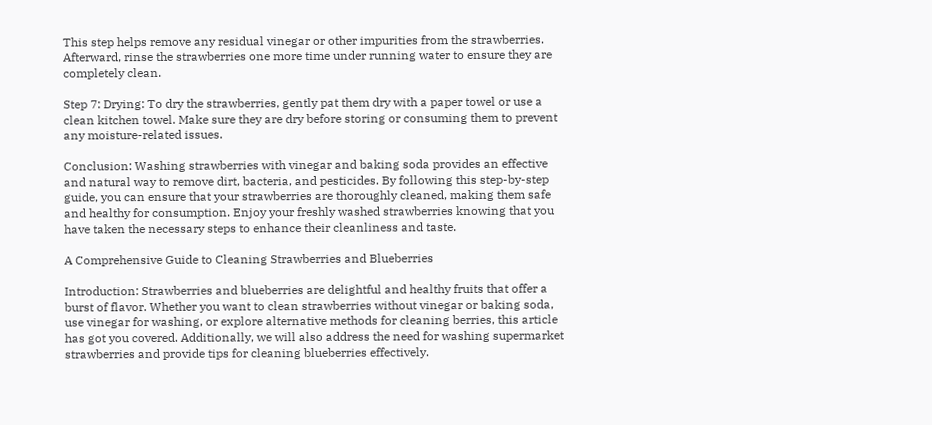This step helps remove any residual vinegar or other impurities from the strawberries. Afterward, rinse the strawberries one more time under running water to ensure they are completely clean.

Step 7: Drying: To dry the strawberries, gently pat them dry with a paper towel or use a clean kitchen towel. Make sure they are dry before storing or consuming them to prevent any moisture-related issues.

Conclusion: Washing strawberries with vinegar and baking soda provides an effective and natural way to remove dirt, bacteria, and pesticides. By following this step-by-step guide, you can ensure that your strawberries are thoroughly cleaned, making them safe and healthy for consumption. Enjoy your freshly washed strawberries knowing that you have taken the necessary steps to enhance their cleanliness and taste.

A Comprehensive Guide to Cleaning Strawberries and Blueberries

Introduction: Strawberries and blueberries are delightful and healthy fruits that offer a burst of flavor. Whether you want to clean strawberries without vinegar or baking soda, use vinegar for washing, or explore alternative methods for cleaning berries, this article has got you covered. Additionally, we will also address the need for washing supermarket strawberries and provide tips for cleaning blueberries effectively.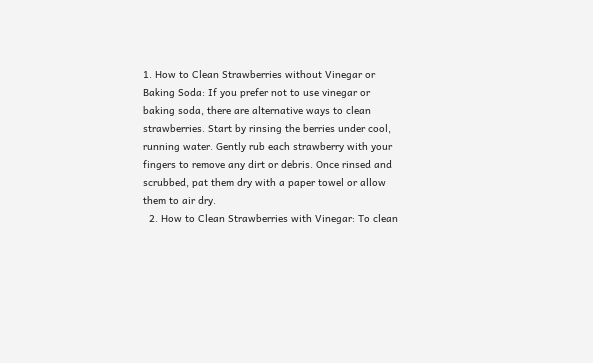1. How to Clean Strawberries without Vinegar or Baking Soda: If you prefer not to use vinegar or baking soda, there are alternative ways to clean strawberries. Start by rinsing the berries under cool, running water. Gently rub each strawberry with your fingers to remove any dirt or debris. Once rinsed and scrubbed, pat them dry with a paper towel or allow them to air dry.
  2. How to Clean Strawberries with Vinegar: To clean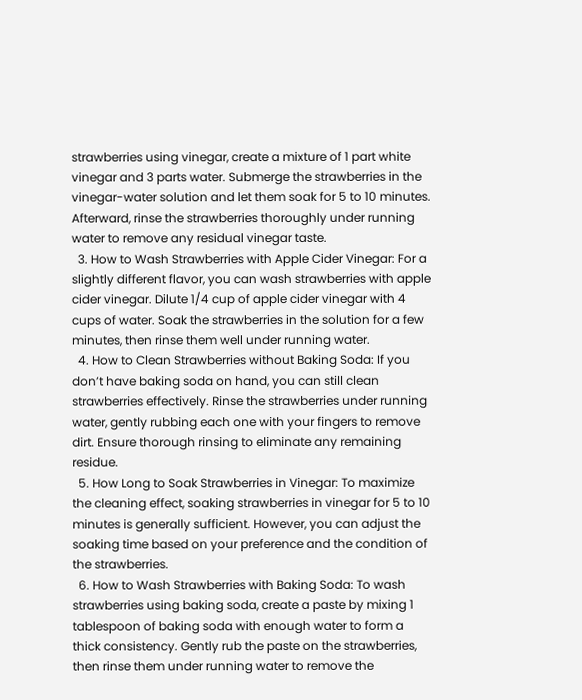strawberries using vinegar, create a mixture of 1 part white vinegar and 3 parts water. Submerge the strawberries in the vinegar-water solution and let them soak for 5 to 10 minutes. Afterward, rinse the strawberries thoroughly under running water to remove any residual vinegar taste.
  3. How to Wash Strawberries with Apple Cider Vinegar: For a slightly different flavor, you can wash strawberries with apple cider vinegar. Dilute 1/4 cup of apple cider vinegar with 4 cups of water. Soak the strawberries in the solution for a few minutes, then rinse them well under running water.
  4. How to Clean Strawberries without Baking Soda: If you don’t have baking soda on hand, you can still clean strawberries effectively. Rinse the strawberries under running water, gently rubbing each one with your fingers to remove dirt. Ensure thorough rinsing to eliminate any remaining residue.
  5. How Long to Soak Strawberries in Vinegar: To maximize the cleaning effect, soaking strawberries in vinegar for 5 to 10 minutes is generally sufficient. However, you can adjust the soaking time based on your preference and the condition of the strawberries.
  6. How to Wash Strawberries with Baking Soda: To wash strawberries using baking soda, create a paste by mixing 1 tablespoon of baking soda with enough water to form a thick consistency. Gently rub the paste on the strawberries, then rinse them under running water to remove the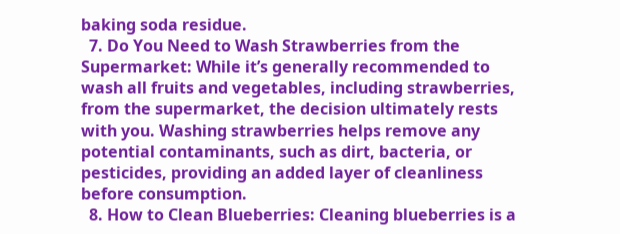baking soda residue.
  7. Do You Need to Wash Strawberries from the Supermarket: While it’s generally recommended to wash all fruits and vegetables, including strawberries, from the supermarket, the decision ultimately rests with you. Washing strawberries helps remove any potential contaminants, such as dirt, bacteria, or pesticides, providing an added layer of cleanliness before consumption.
  8. How to Clean Blueberries: Cleaning blueberries is a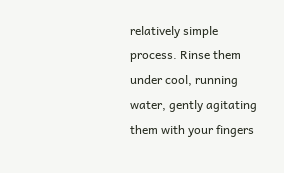relatively simple process. Rinse them under cool, running water, gently agitating them with your fingers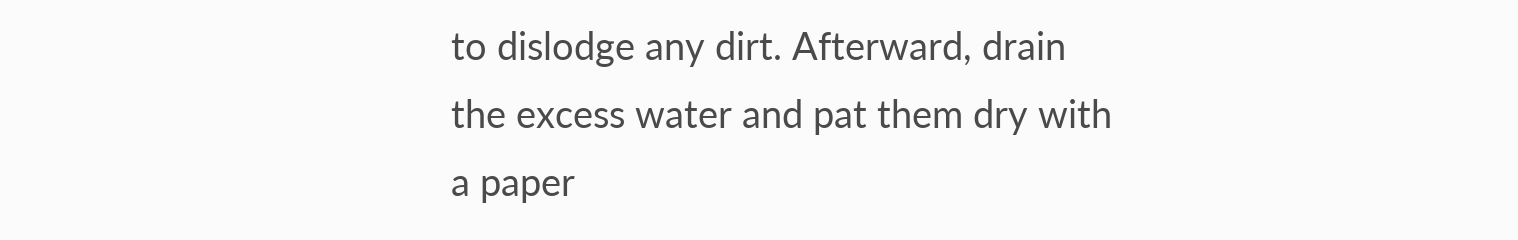to dislodge any dirt. Afterward, drain the excess water and pat them dry with a paper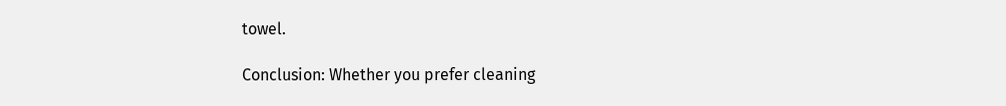towel.

Conclusion: Whether you prefer cleaning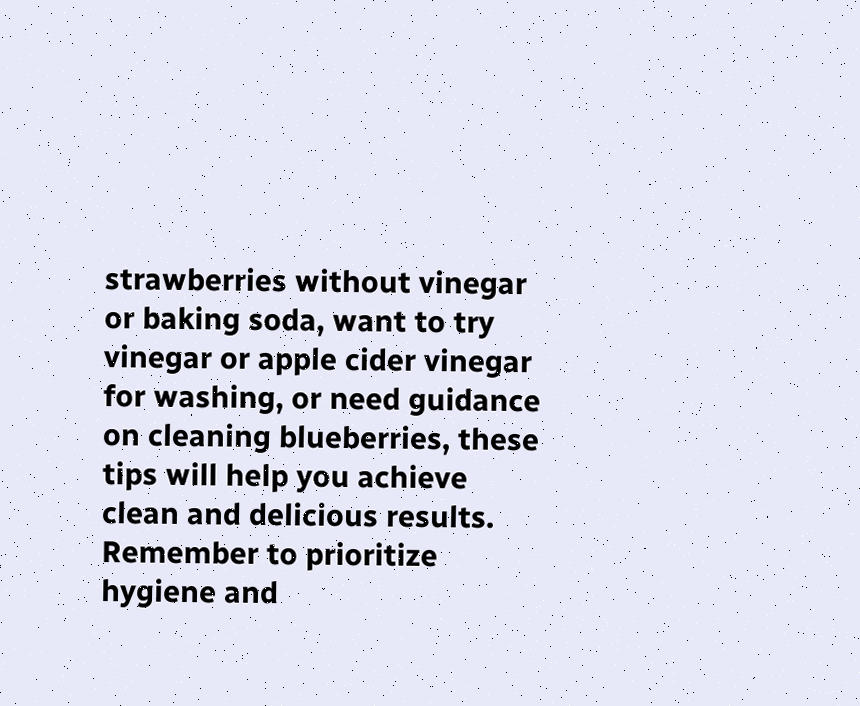strawberries without vinegar or baking soda, want to try vinegar or apple cider vinegar for washing, or need guidance on cleaning blueberries, these tips will help you achieve clean and delicious results. Remember to prioritize hygiene and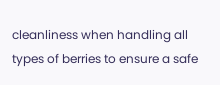cleanliness when handling all types of berries to ensure a safe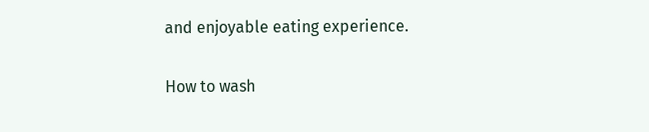and enjoyable eating experience.

How to wash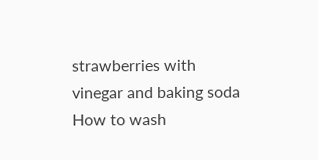strawberries with vinegar and baking soda
How to wash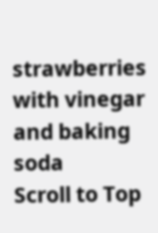strawberries with vinegar and baking soda
Scroll to Top